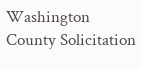Washington County Solicitation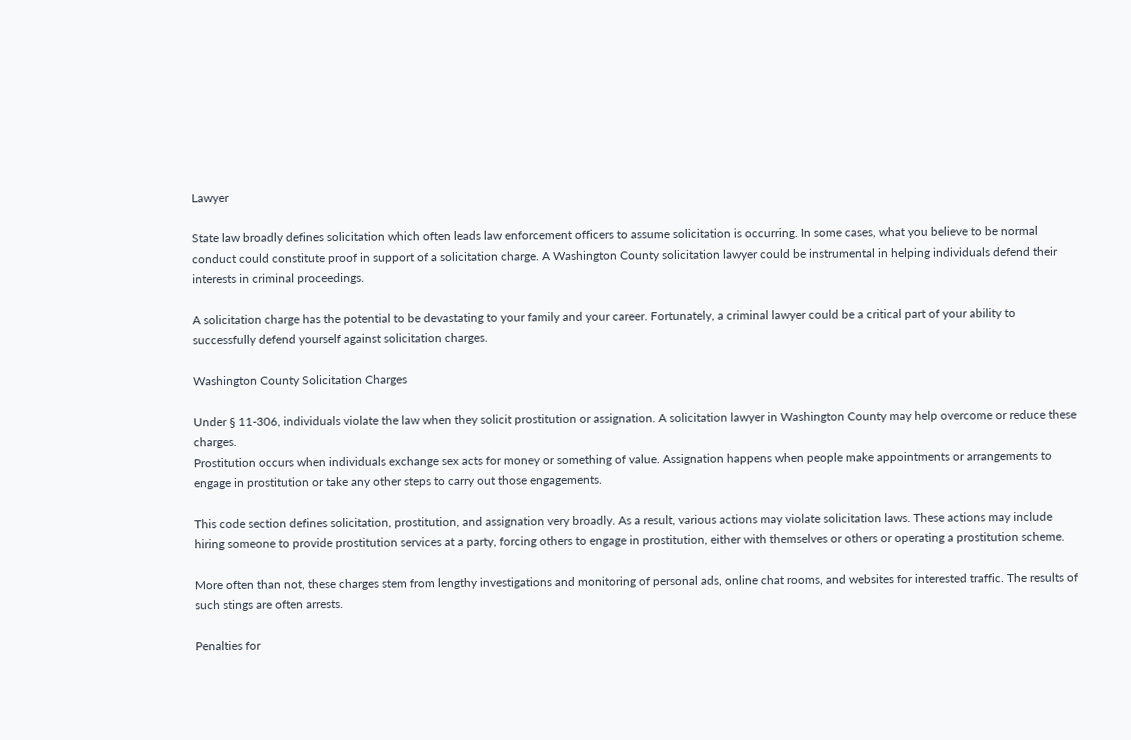Lawyer

State law broadly defines solicitation which often leads law enforcement officers to assume solicitation is occurring. In some cases, what you believe to be normal conduct could constitute proof in support of a solicitation charge. A Washington County solicitation lawyer could be instrumental in helping individuals defend their interests in criminal proceedings.

A solicitation charge has the potential to be devastating to your family and your career. Fortunately, a criminal lawyer could be a critical part of your ability to successfully defend yourself against solicitation charges.

Washington County Solicitation Charges

Under § 11-306, individuals violate the law when they solicit prostitution or assignation. A solicitation lawyer in Washington County may help overcome or reduce these charges.
Prostitution occurs when individuals exchange sex acts for money or something of value. Assignation happens when people make appointments or arrangements to engage in prostitution or take any other steps to carry out those engagements.

This code section defines solicitation, prostitution, and assignation very broadly. As a result, various actions may violate solicitation laws. These actions may include hiring someone to provide prostitution services at a party, forcing others to engage in prostitution, either with themselves or others or operating a prostitution scheme.

More often than not, these charges stem from lengthy investigations and monitoring of personal ads, online chat rooms, and websites for interested traffic. The results of such stings are often arrests.

Penalties for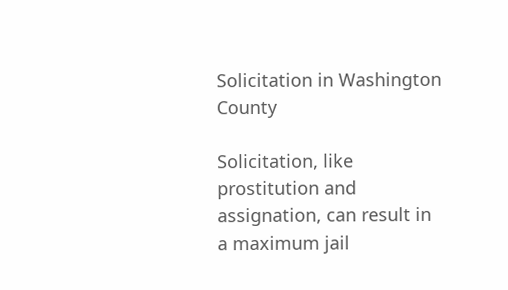Solicitation in Washington County

Solicitation, like prostitution and assignation, can result in a maximum jail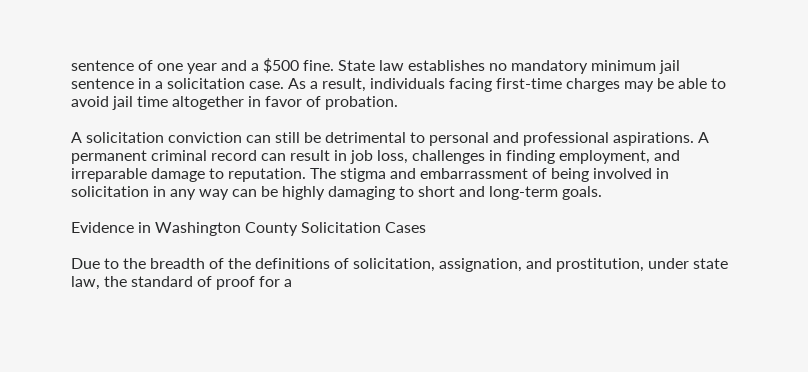sentence of one year and a $500 fine. State law establishes no mandatory minimum jail sentence in a solicitation case. As a result, individuals facing first-time charges may be able to avoid jail time altogether in favor of probation.

A solicitation conviction can still be detrimental to personal and professional aspirations. A permanent criminal record can result in job loss, challenges in finding employment, and irreparable damage to reputation. The stigma and embarrassment of being involved in solicitation in any way can be highly damaging to short and long-term goals.

Evidence in Washington County Solicitation Cases

Due to the breadth of the definitions of solicitation, assignation, and prostitution, under state law, the standard of proof for a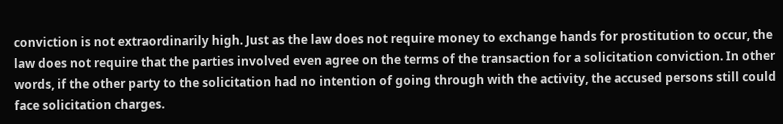conviction is not extraordinarily high. Just as the law does not require money to exchange hands for prostitution to occur, the law does not require that the parties involved even agree on the terms of the transaction for a solicitation conviction. In other words, if the other party to the solicitation had no intention of going through with the activity, the accused persons still could face solicitation charges.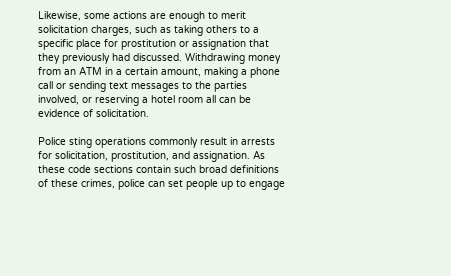Likewise, some actions are enough to merit solicitation charges, such as taking others to a specific place for prostitution or assignation that they previously had discussed. Withdrawing money from an ATM in a certain amount, making a phone call or sending text messages to the parties involved, or reserving a hotel room all can be evidence of solicitation.

Police sting operations commonly result in arrests for solicitation, prostitution, and assignation. As these code sections contain such broad definitions of these crimes, police can set people up to engage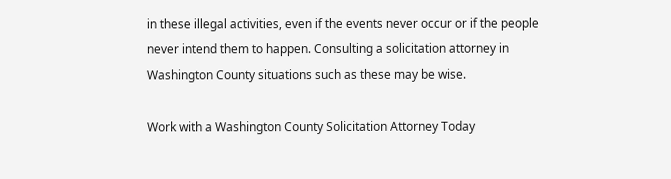in these illegal activities, even if the events never occur or if the people never intend them to happen. Consulting a solicitation attorney in Washington County situations such as these may be wise.

Work with a Washington County Solicitation Attorney Today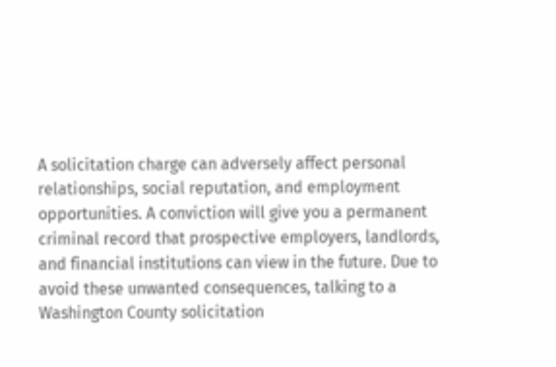A solicitation charge can adversely affect personal relationships, social reputation, and employment opportunities. A conviction will give you a permanent criminal record that prospective employers, landlords, and financial institutions can view in the future. Due to avoid these unwanted consequences, talking to a Washington County solicitation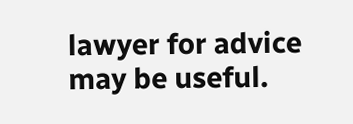lawyer for advice may be useful.